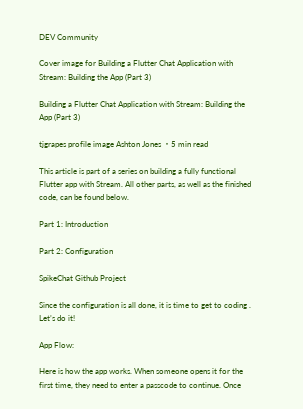DEV Community

Cover image for Building a Flutter Chat Application with Stream: Building the App (Part 3)

Building a Flutter Chat Application with Stream: Building the App (Part 3)

tjgrapes profile image Ashton Jones ・5 min read

This article is part of a series on building a fully functional Flutter app with Stream. All other parts, as well as the finished code, can be found below.

Part 1: Introduction

Part 2: Configuration

SpikeChat Github Project

Since the configuration is all done, it is time to get to coding . Let’s do it!

App Flow:

Here is how the app works. When someone opens it for the first time, they need to enter a passcode to continue. Once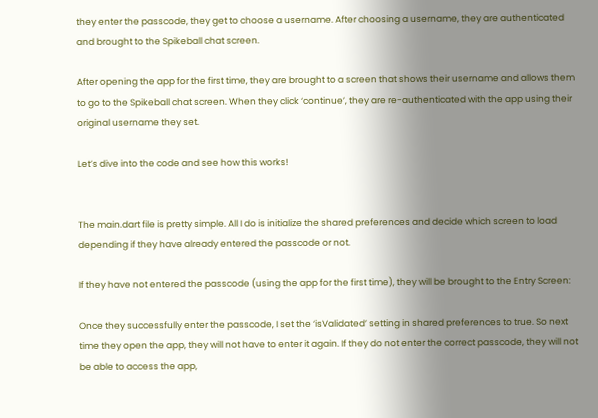they enter the passcode, they get to choose a username. After choosing a username, they are authenticated and brought to the Spikeball chat screen.

After opening the app for the first time, they are brought to a screen that shows their username and allows them to go to the Spikeball chat screen. When they click ‘continue’, they are re-authenticated with the app using their original username they set.

Let’s dive into the code and see how this works!


The main.dart file is pretty simple. All I do is initialize the shared preferences and decide which screen to load depending if they have already entered the passcode or not.

If they have not entered the passcode (using the app for the first time), they will be brought to the Entry Screen:

Once they successfully enter the passcode, I set the ‘isValidated’ setting in shared preferences to true. So next time they open the app, they will not have to enter it again. If they do not enter the correct passcode, they will not be able to access the app,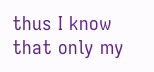thus I know that only my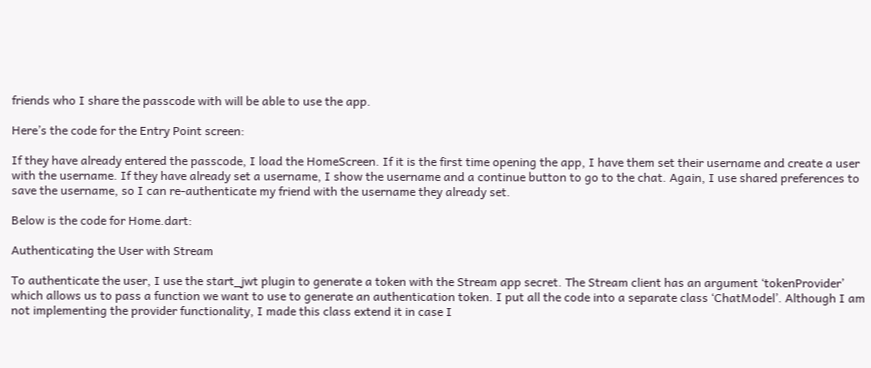friends who I share the passcode with will be able to use the app.

Here’s the code for the Entry Point screen:

If they have already entered the passcode, I load the HomeScreen. If it is the first time opening the app, I have them set their username and create a user with the username. If they have already set a username, I show the username and a continue button to go to the chat. Again, I use shared preferences to save the username, so I can re-authenticate my friend with the username they already set.

Below is the code for Home.dart:

Authenticating the User with Stream

To authenticate the user, I use the start_jwt plugin to generate a token with the Stream app secret. The Stream client has an argument ‘tokenProvider’ which allows us to pass a function we want to use to generate an authentication token. I put all the code into a separate class ‘ChatModel’. Although I am not implementing the provider functionality, I made this class extend it in case I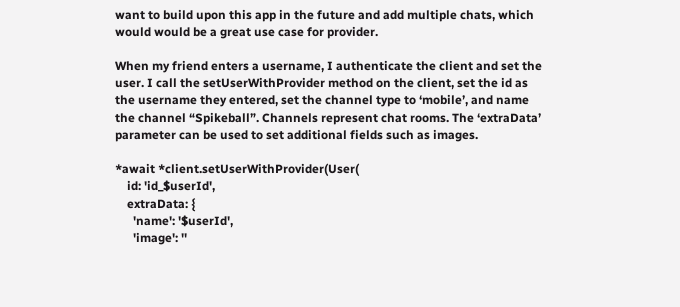want to build upon this app in the future and add multiple chats, which would would be a great use case for provider.

When my friend enters a username, I authenticate the client and set the user. I call the setUserWithProvider method on the client, set the id as the username they entered, set the channel type to ‘mobile’, and name the channel “Spikeball”. Channels represent chat rooms. The ‘extraData’ parameter can be used to set additional fields such as images.

*await *client.setUserWithProvider(User(
    id: 'id_$userId',
    extraData: {
      'name': '$userId',
      'image': ''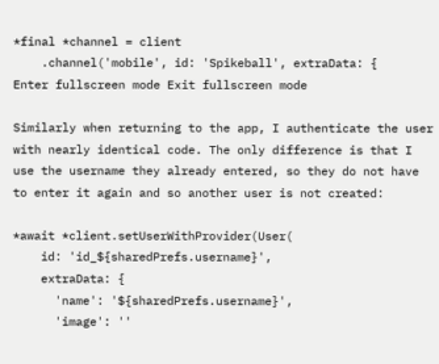*final *channel = client
    .channel('mobile', id: 'Spikeball', extraData: {
Enter fullscreen mode Exit fullscreen mode

Similarly when returning to the app, I authenticate the user with nearly identical code. The only difference is that I use the username they already entered, so they do not have to enter it again and so another user is not created:

*await *client.setUserWithProvider(User(
    id: 'id_${sharedPrefs.username}',
    extraData: {
      'name': '${sharedPrefs.username}',
      'image': ''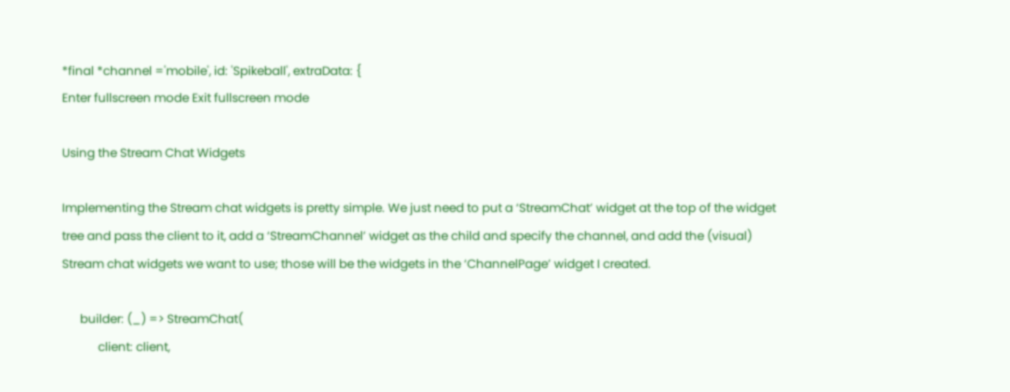*final *channel ='mobile', id: 'Spikeball', extraData: {
Enter fullscreen mode Exit fullscreen mode

Using the Stream Chat Widgets

Implementing the Stream chat widgets is pretty simple. We just need to put a ‘StreamChat’ widget at the top of the widget tree and pass the client to it, add a ‘StreamChannel’ widget as the child and specify the channel, and add the (visual) Stream chat widgets we want to use; those will be the widgets in the ‘ChannelPage’ widget I created.

      builder: (_) => StreamChat(
            client: client,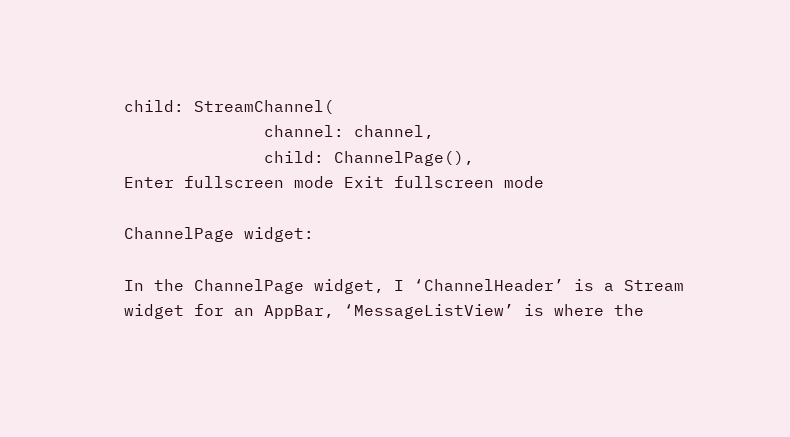child: StreamChannel(
              channel: channel,
              child: ChannelPage(),
Enter fullscreen mode Exit fullscreen mode

ChannelPage widget:

In the ChannelPage widget, I ‘ChannelHeader’ is a Stream widget for an AppBar, ‘MessageListView’ is where the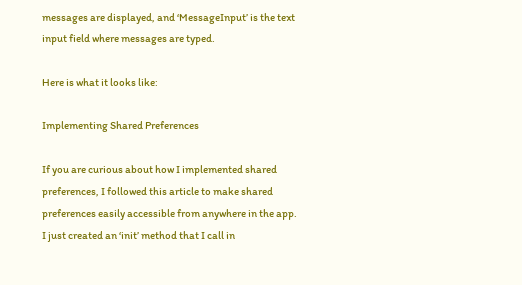messages are displayed, and ‘MessageInput’ is the text input field where messages are typed.

Here is what it looks like:

Implementing Shared Preferences

If you are curious about how I implemented shared preferences, I followed this article to make shared preferences easily accessible from anywhere in the app. I just created an ‘init’ method that I call in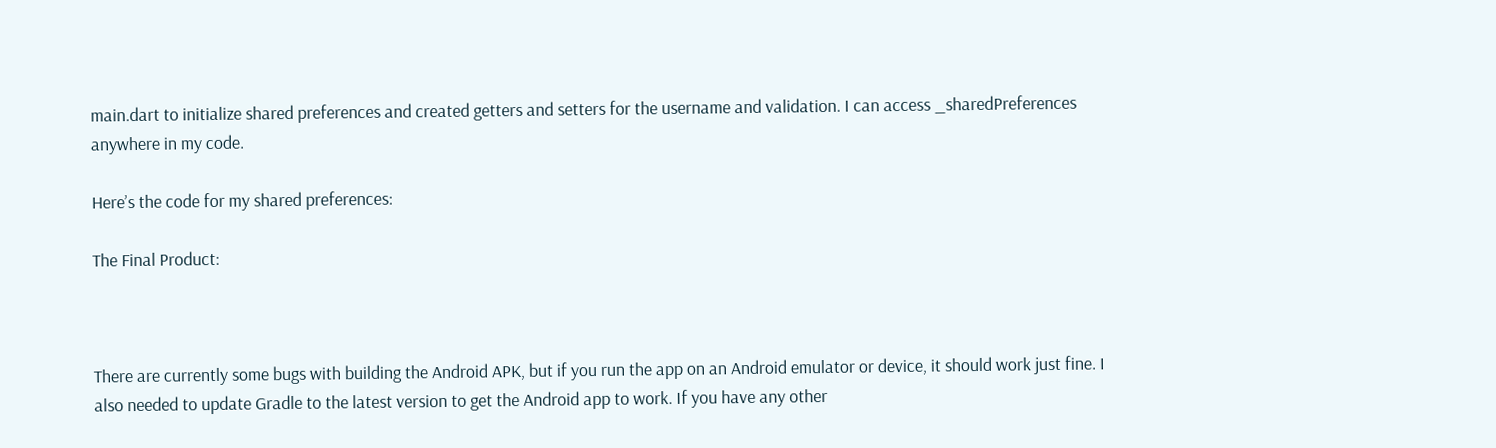main.dart to initialize shared preferences and created getters and setters for the username and validation. I can access _sharedPreferences anywhere in my code.

Here’s the code for my shared preferences:

The Final Product:



There are currently some bugs with building the Android APK, but if you run the app on an Android emulator or device, it should work just fine. I also needed to update Gradle to the latest version to get the Android app to work. If you have any other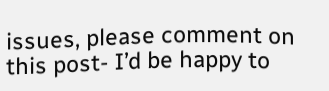issues, please comment on this post- I’d be happy to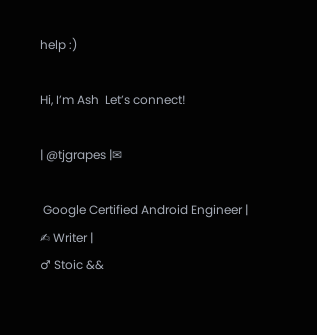help :)

Hi, I’m Ash  Let’s connect!

| @tjgrapes |✉

 Google Certified Android Engineer |
✍ Writer |
♂ Stoic &&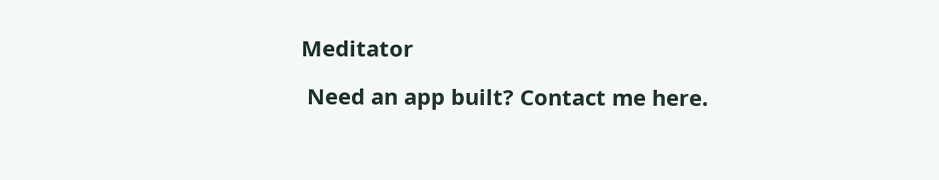Meditator

 Need an app built? Contact me here.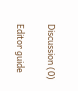Discussion (0)

Editor guide